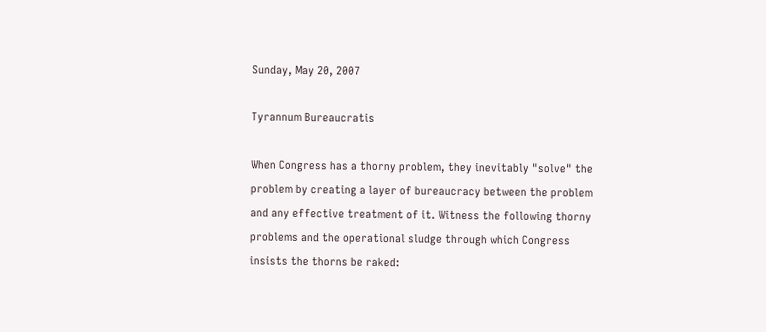Sunday, May 20, 2007

Tyrannum Bureaucratis

When Congress has a thorny problem, they inevitably "solve" the problem by creating a layer of bureaucracy between the problem and any effective treatment of it. Witness the following thorny problems and the operational sludge through which Congress insists the thorns be raked: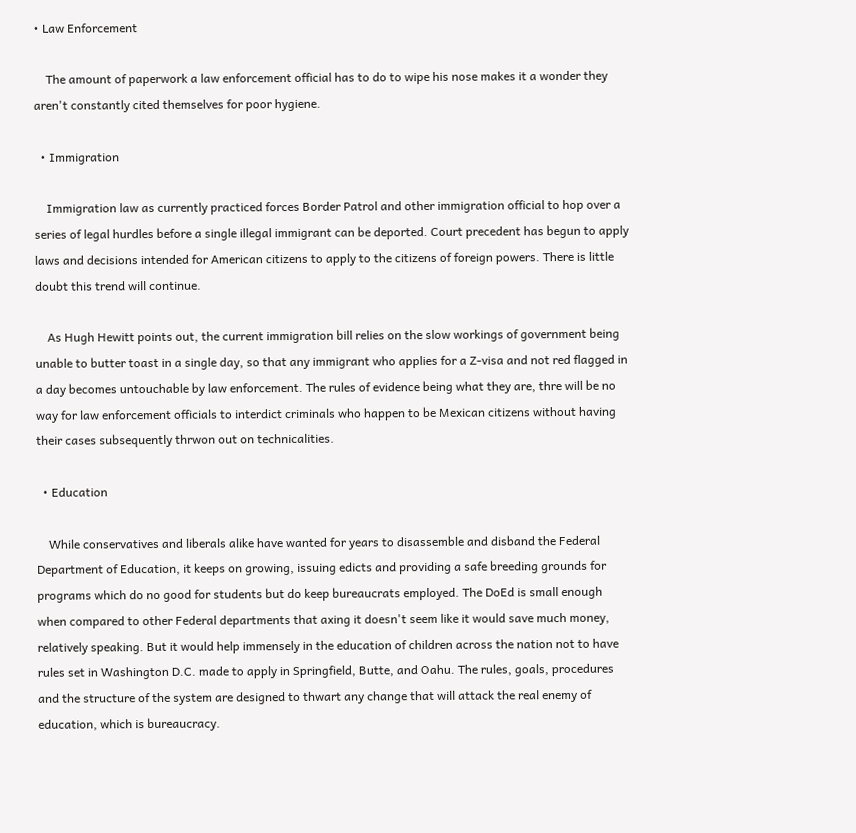• Law Enforcement

    The amount of paperwork a law enforcement official has to do to wipe his nose makes it a wonder they aren't constantly cited themselves for poor hygiene.

  • Immigration

    Immigration law as currently practiced forces Border Patrol and other immigration official to hop over a series of legal hurdles before a single illegal immigrant can be deported. Court precedent has begun to apply laws and decisions intended for American citizens to apply to the citizens of foreign powers. There is little doubt this trend will continue.

    As Hugh Hewitt points out, the current immigration bill relies on the slow workings of government being unable to butter toast in a single day, so that any immigrant who applies for a Z-visa and not red flagged in a day becomes untouchable by law enforcement. The rules of evidence being what they are, thre will be no way for law enforcement officials to interdict criminals who happen to be Mexican citizens without having their cases subsequently thrwon out on technicalities.

  • Education

    While conservatives and liberals alike have wanted for years to disassemble and disband the Federal Department of Education, it keeps on growing, issuing edicts and providing a safe breeding grounds for programs which do no good for students but do keep bureaucrats employed. The DoEd is small enough when compared to other Federal departments that axing it doesn't seem like it would save much money, relatively speaking. But it would help immensely in the education of children across the nation not to have rules set in Washington D.C. made to apply in Springfield, Butte, and Oahu. The rules, goals, procedures and the structure of the system are designed to thwart any change that will attack the real enemy of education, which is bureaucracy.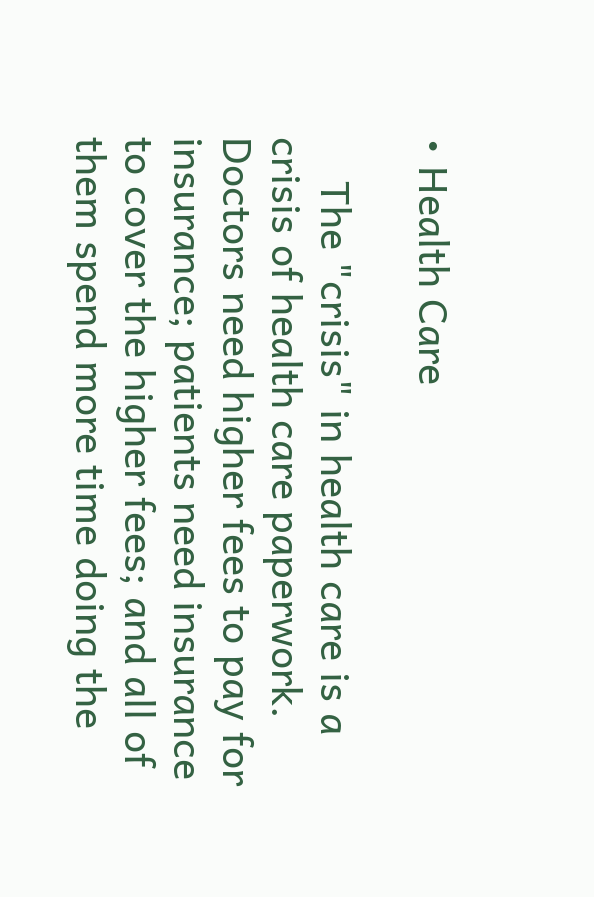• Health Care

    The "crisis" in health care is a crisis of health care paperwork. Doctors need higher fees to pay for insurance; patients need insurance to cover the higher fees; and all of them spend more time doing the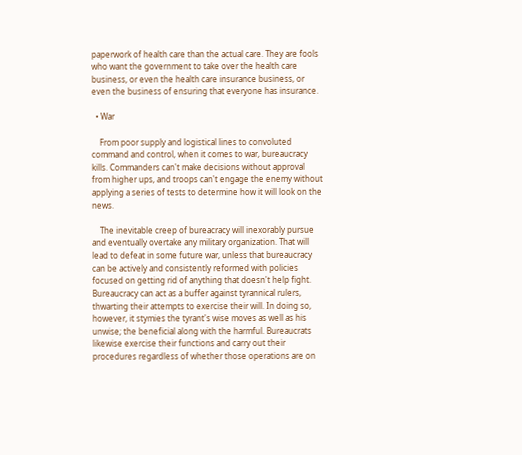paperwork of health care than the actual care. They are fools who want the government to take over the health care business, or even the health care insurance business, or even the business of ensuring that everyone has insurance.

  • War

    From poor supply and logistical lines to convoluted command and control, when it comes to war, bureaucracy kills. Commanders can't make decisions without approval from higher ups, and troops can't engage the enemy without applying a series of tests to determine how it will look on the news.

    The inevitable creep of bureacracy will inexorably pursue and eventually overtake any military organization. That will lead to defeat in some future war, unless that bureaucracy can be actively and consistently reformed with policies focused on getting rid of anything that doesn't help fight.
Bureaucracy can act as a buffer against tyrannical rulers, thwarting their attempts to exercise their will. In doing so, however, it stymies the tyrant's wise moves as well as his unwise; the beneficial along with the harmful. Bureaucrats likewise exercise their functions and carry out their procedures regardless of whether those operations are on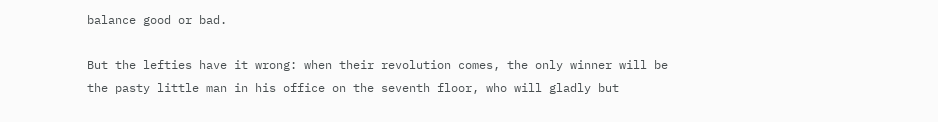balance good or bad.

But the lefties have it wrong: when their revolution comes, the only winner will be the pasty little man in his office on the seventh floor, who will gladly but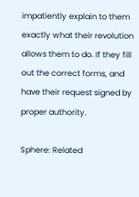impatiently explain to them exactly what their revolution allows them to do. If they fill out the correct forms, and have their request signed by proper authority.

Sphere: Related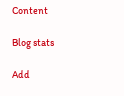Content

Blog stats

Add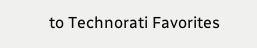to Technorati Favorites